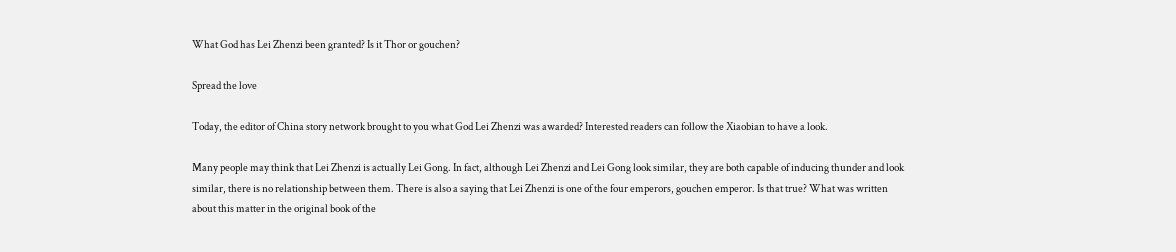What God has Lei Zhenzi been granted? Is it Thor or gouchen?

Spread the love

Today, the editor of China story network brought to you what God Lei Zhenzi was awarded? Interested readers can follow the Xiaobian to have a look.

Many people may think that Lei Zhenzi is actually Lei Gong. In fact, although Lei Zhenzi and Lei Gong look similar, they are both capable of inducing thunder and look similar, there is no relationship between them. There is also a saying that Lei Zhenzi is one of the four emperors, gouchen emperor. Is that true? What was written about this matter in the original book of the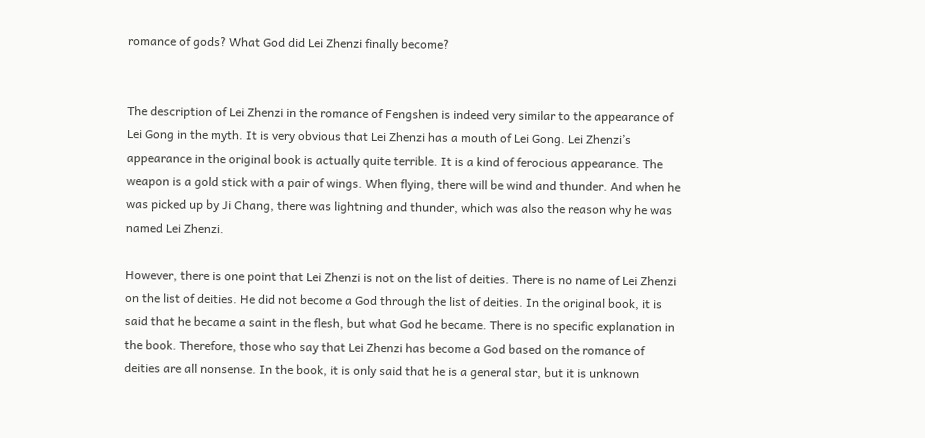romance of gods? What God did Lei Zhenzi finally become?


The description of Lei Zhenzi in the romance of Fengshen is indeed very similar to the appearance of Lei Gong in the myth. It is very obvious that Lei Zhenzi has a mouth of Lei Gong. Lei Zhenzi’s appearance in the original book is actually quite terrible. It is a kind of ferocious appearance. The weapon is a gold stick with a pair of wings. When flying, there will be wind and thunder. And when he was picked up by Ji Chang, there was lightning and thunder, which was also the reason why he was named Lei Zhenzi.

However, there is one point that Lei Zhenzi is not on the list of deities. There is no name of Lei Zhenzi on the list of deities. He did not become a God through the list of deities. In the original book, it is said that he became a saint in the flesh, but what God he became. There is no specific explanation in the book. Therefore, those who say that Lei Zhenzi has become a God based on the romance of deities are all nonsense. In the book, it is only said that he is a general star, but it is unknown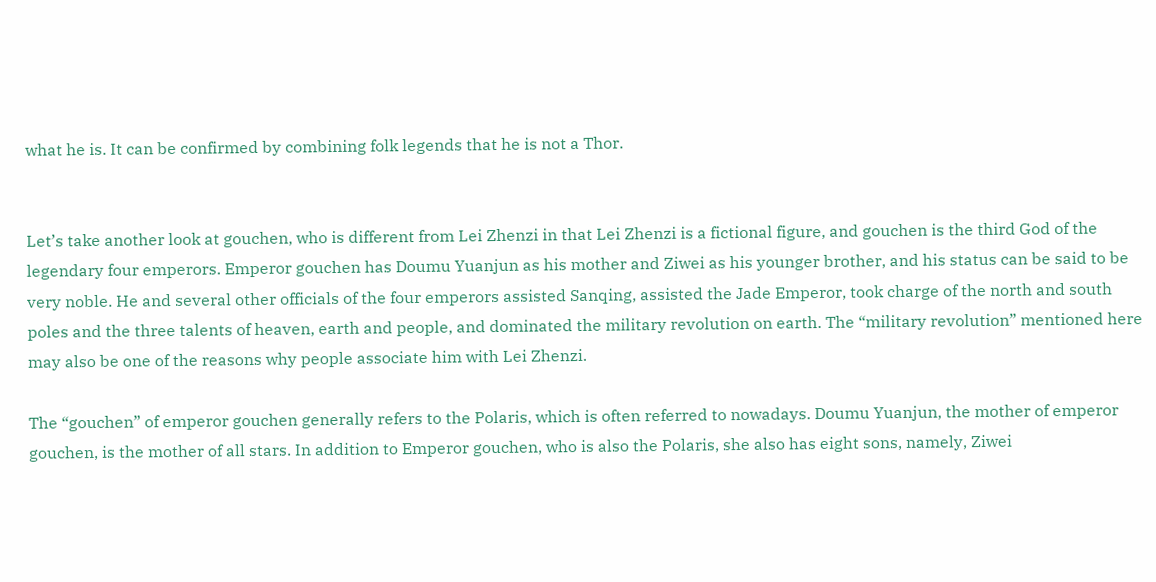what he is. It can be confirmed by combining folk legends that he is not a Thor.


Let’s take another look at gouchen, who is different from Lei Zhenzi in that Lei Zhenzi is a fictional figure, and gouchen is the third God of the legendary four emperors. Emperor gouchen has Doumu Yuanjun as his mother and Ziwei as his younger brother, and his status can be said to be very noble. He and several other officials of the four emperors assisted Sanqing, assisted the Jade Emperor, took charge of the north and south poles and the three talents of heaven, earth and people, and dominated the military revolution on earth. The “military revolution” mentioned here may also be one of the reasons why people associate him with Lei Zhenzi.

The “gouchen” of emperor gouchen generally refers to the Polaris, which is often referred to nowadays. Doumu Yuanjun, the mother of emperor gouchen, is the mother of all stars. In addition to Emperor gouchen, who is also the Polaris, she also has eight sons, namely, Ziwei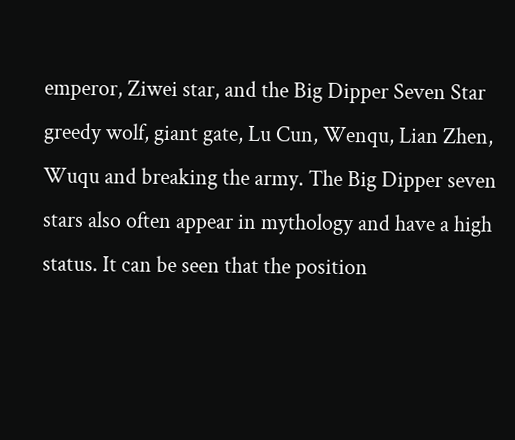emperor, Ziwei star, and the Big Dipper Seven Star greedy wolf, giant gate, Lu Cun, Wenqu, Lian Zhen, Wuqu and breaking the army. The Big Dipper seven stars also often appear in mythology and have a high status. It can be seen that the position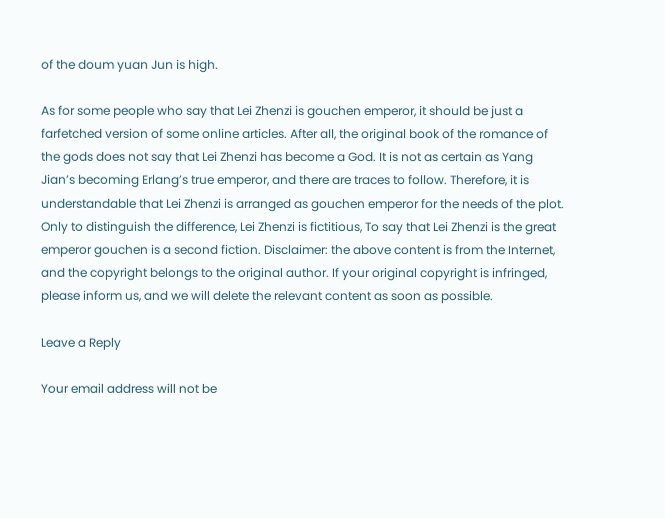of the doum yuan Jun is high.

As for some people who say that Lei Zhenzi is gouchen emperor, it should be just a farfetched version of some online articles. After all, the original book of the romance of the gods does not say that Lei Zhenzi has become a God. It is not as certain as Yang Jian’s becoming Erlang’s true emperor, and there are traces to follow. Therefore, it is understandable that Lei Zhenzi is arranged as gouchen emperor for the needs of the plot. Only to distinguish the difference, Lei Zhenzi is fictitious, To say that Lei Zhenzi is the great emperor gouchen is a second fiction. Disclaimer: the above content is from the Internet, and the copyright belongs to the original author. If your original copyright is infringed, please inform us, and we will delete the relevant content as soon as possible.

Leave a Reply

Your email address will not be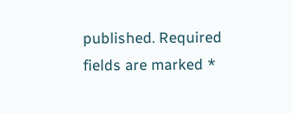published. Required fields are marked *